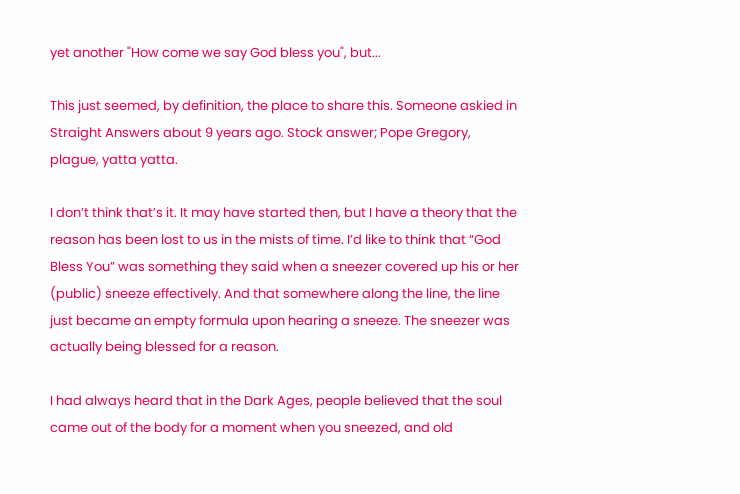yet another "How come we say God bless you", but...

This just seemed, by definition, the place to share this. Someone askied in Straight Answers about 9 years ago. Stock answer; Pope Gregory, plague, yatta yatta.

I don’t think that’s it. It may have started then, but I have a theory that the reason has been lost to us in the mists of time. I’d like to think that “God Bless You” was something they said when a sneezer covered up his or her (public) sneeze effectively. And that somewhere along the line, the line just became an empty formula upon hearing a sneeze. The sneezer was actually being blessed for a reason.

I had always heard that in the Dark Ages, people believed that the soul came out of the body for a moment when you sneezed, and old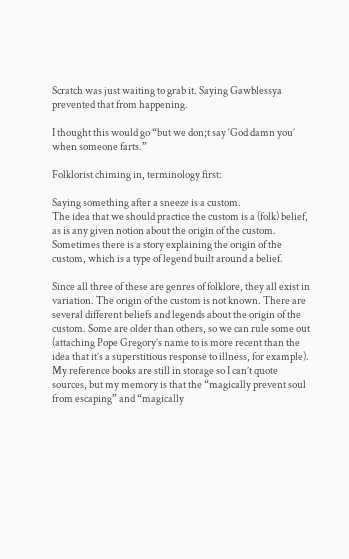Scratch was just waiting to grab it. Saying Gawblessya prevented that from happening.

I thought this would go “but we don;t say ‘God damn you’ when someone farts.”

Folklorist chiming in, terminology first:

Saying something after a sneeze is a custom.
The idea that we should practice the custom is a (folk) belief, as is any given notion about the origin of the custom.
Sometimes there is a story explaining the origin of the custom, which is a type of legend built around a belief.

Since all three of these are genres of folklore, they all exist in variation. The origin of the custom is not known. There are several different beliefs and legends about the origin of the custom. Some are older than others, so we can rule some out (attaching Pope Gregory’s name to is more recent than the idea that it’s a superstitious response to illness, for example). My reference books are still in storage so I can’t quote sources, but my memory is that the “magically prevent soul from escaping” and “magically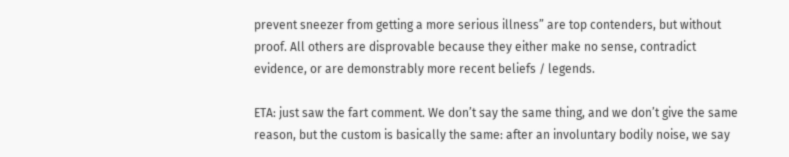prevent sneezer from getting a more serious illness” are top contenders, but without proof. All others are disprovable because they either make no sense, contradict evidence, or are demonstrably more recent beliefs / legends.

ETA: just saw the fart comment. We don’t say the same thing, and we don’t give the same reason, but the custom is basically the same: after an involuntary bodily noise, we say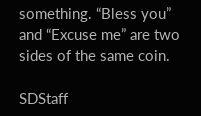something. “Bless you” and “Excuse me” are two sides of the same coin.

SDStaff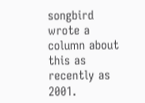songbird wrote a column about this as recently as 2001.